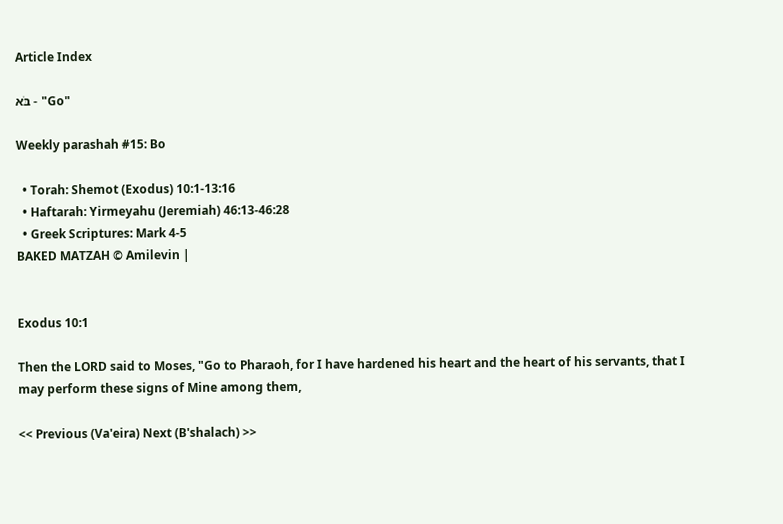Article Index

בֹּא - "Go"

Weekly parashah #15: Bo

  • Torah: Shemot (Exodus) 10:1-13:16
  • Haftarah: Yirmeyahu (Jeremiah) 46:13-46:28
  • Greek Scriptures: Mark 4-5
BAKED MATZAH © Amilevin |


Exodus 10:1

Then the LORD said to Moses, "Go to Pharaoh, for I have hardened his heart and the heart of his servants, that I may perform these signs of Mine among them,

<< Previous (Va'eira) Next (B'shalach) >>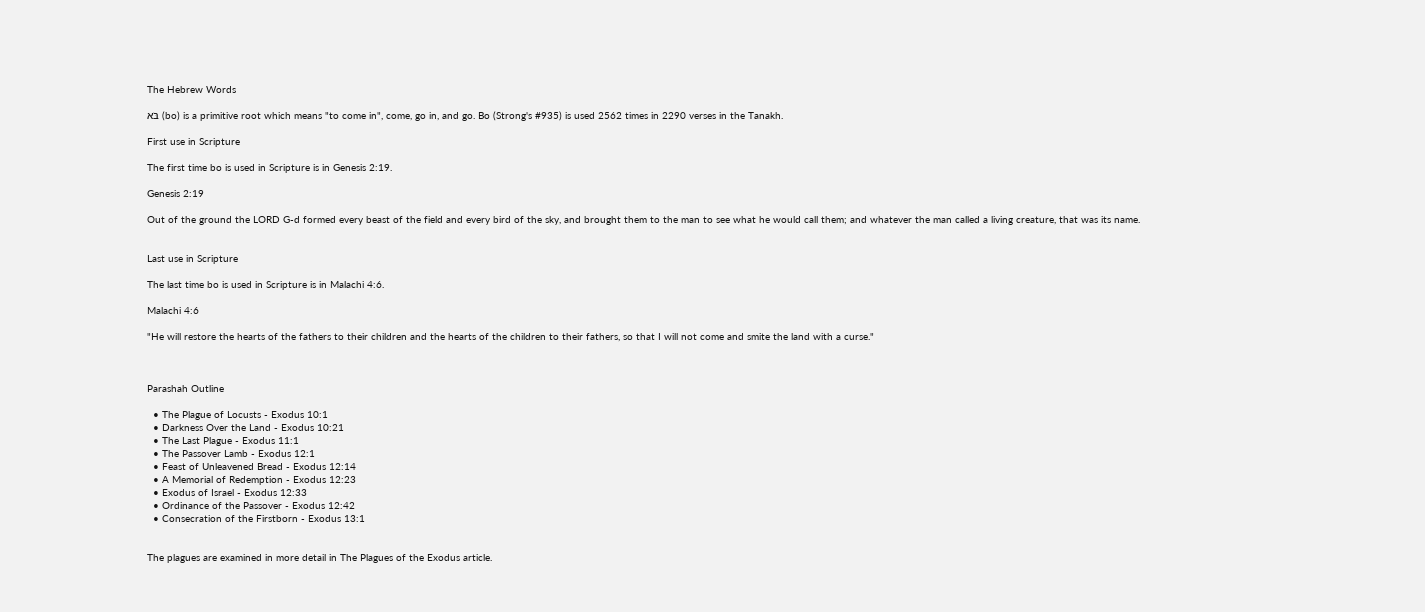The Hebrew Words

בֹּא (bo) is a primitive root which means "to come in", come, go in, and go. Bo (Strong's #935) is used 2562 times in 2290 verses in the Tanakh.

First use in Scripture

The first time bo is used in Scripture is in Genesis 2:19.

Genesis 2:19

Out of the ground the LORD G-d formed every beast of the field and every bird of the sky, and brought them to the man to see what he would call them; and whatever the man called a living creature, that was its name.


Last use in Scripture

The last time bo is used in Scripture is in Malachi 4:6.

Malachi 4:6

"He will restore the hearts of the fathers to their children and the hearts of the children to their fathers, so that I will not come and smite the land with a curse."



Parashah Outline

  • The Plague of Locusts - Exodus 10:1
  • Darkness Over the Land - Exodus 10:21
  • The Last Plague - Exodus 11:1
  • The Passover Lamb - Exodus 12:1
  • Feast of Unleavened Bread - Exodus 12:14
  • A Memorial of Redemption - Exodus 12:23
  • Exodus of Israel - Exodus 12:33
  • Ordinance of the Passover - Exodus 12:42
  • Consecration of the Firstborn - Exodus 13:1


The plagues are examined in more detail in The Plagues of the Exodus article.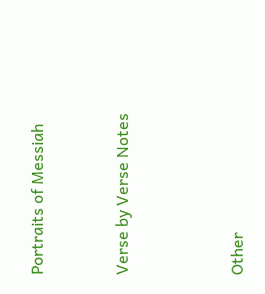Portraits of Messiah


Verse by Verse Notes



Other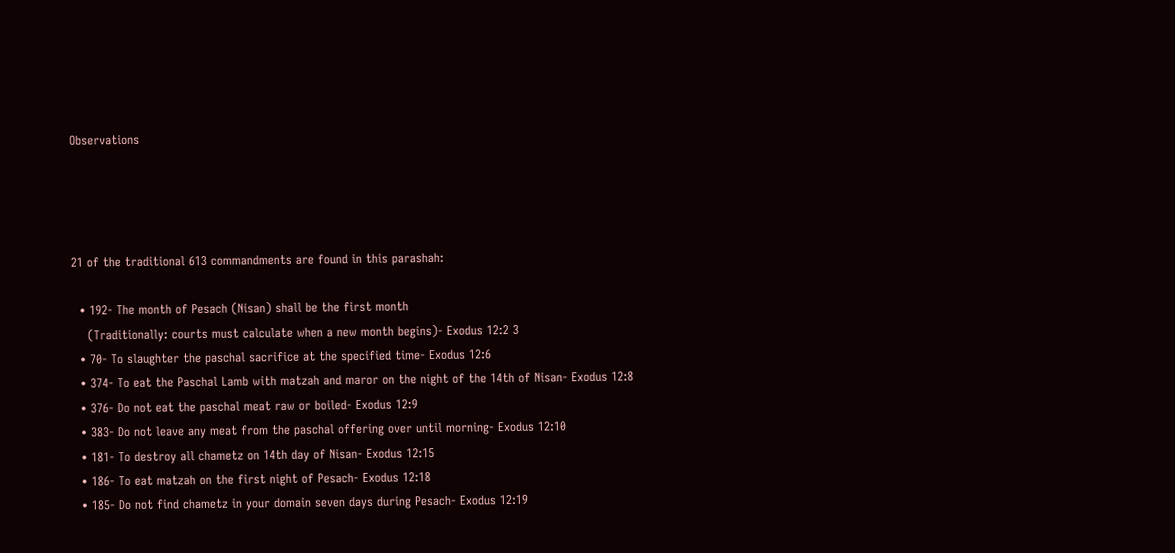Observations




21 of the traditional 613 commandments are found in this parashah:

  • 192- The month of Pesach (Nisan) shall be the first month
    (Traditionally: courts must calculate when a new month begins)- Exodus 12:2 3
  • 70- To slaughter the paschal sacrifice at the specified time- Exodus 12:6
  • 374- To eat the Paschal Lamb with matzah and maror on the night of the 14th of Nisan- Exodus 12:8
  • 376- Do not eat the paschal meat raw or boiled- Exodus 12:9
  • 383- Do not leave any meat from the paschal offering over until morning- Exodus 12:10
  • 181- To destroy all chametz on 14th day of Nisan- Exodus 12:15
  • 186- To eat matzah on the first night of Pesach- Exodus 12:18
  • 185- Do not find chametz in your domain seven days during Pesach- Exodus 12:19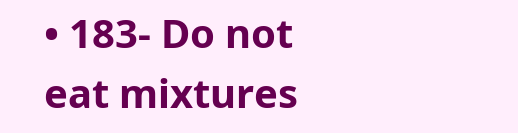• 183- Do not eat mixtures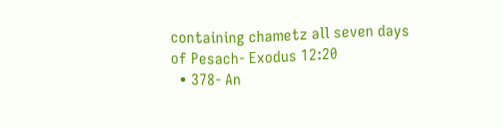containing chametz all seven days of Pesach- Exodus 12:20
  • 378- An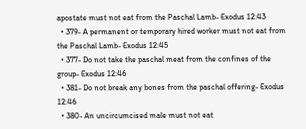apostate must not eat from the Paschal Lamb- Exodus 12:43
  • 379- A permanent or temporary hired worker must not eat from the Paschal Lamb- Exodus 12:45
  • 377- Do not take the paschal meat from the confines of the group- Exodus 12:46
  • 381- Do not break any bones from the paschal offering- Exodus 12:46
  • 380- An uncircumcised male must not eat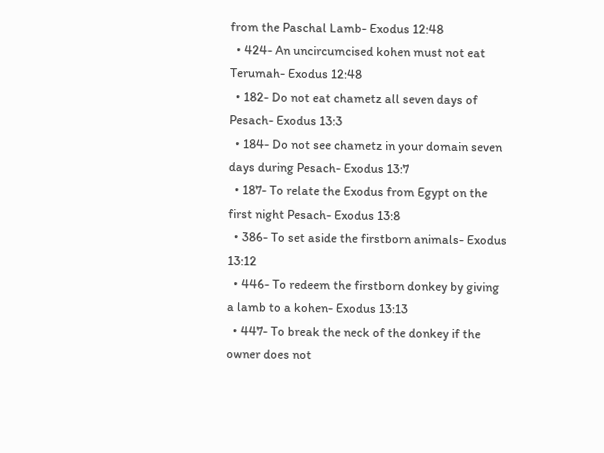from the Paschal Lamb- Exodus 12:48
  • 424- An uncircumcised kohen must not eat Terumah- Exodus 12:48
  • 182- Do not eat chametz all seven days of Pesach- Exodus 13:3
  • 184- Do not see chametz in your domain seven days during Pesach- Exodus 13:7
  • 187- To relate the Exodus from Egypt on the first night Pesach- Exodus 13:8
  • 386- To set aside the firstborn animals- Exodus 13:12
  • 446- To redeem the firstborn donkey by giving a lamb to a kohen- Exodus 13:13
  • 447- To break the neck of the donkey if the owner does not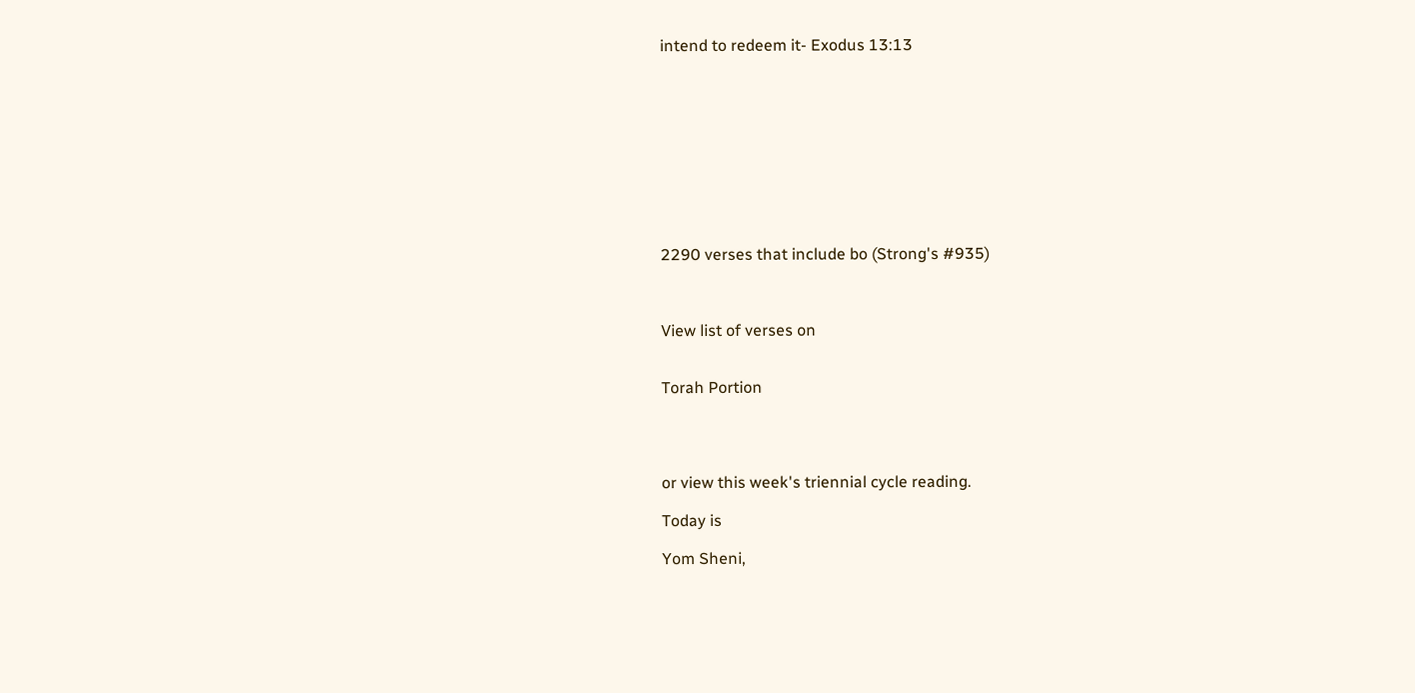intend to redeem it- Exodus 13:13










2290 verses that include bo (Strong's #935)



View list of verses on


Torah Portion




or view this week's triennial cycle reading.

Today is

Yom Sheni,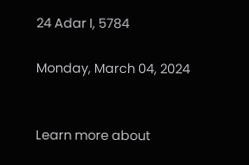24 Adar I, 5784

Monday, March 04, 2024


Learn more about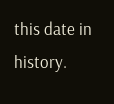this date in history.